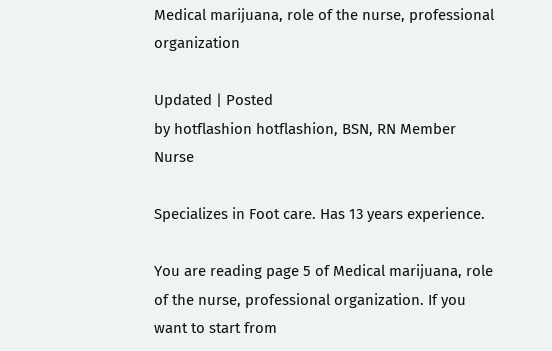Medical marijuana, role of the nurse, professional organization

Updated | Posted
by hotflashion hotflashion, BSN, RN Member Nurse

Specializes in Foot care. Has 13 years experience.

You are reading page 5 of Medical marijuana, role of the nurse, professional organization. If you want to start from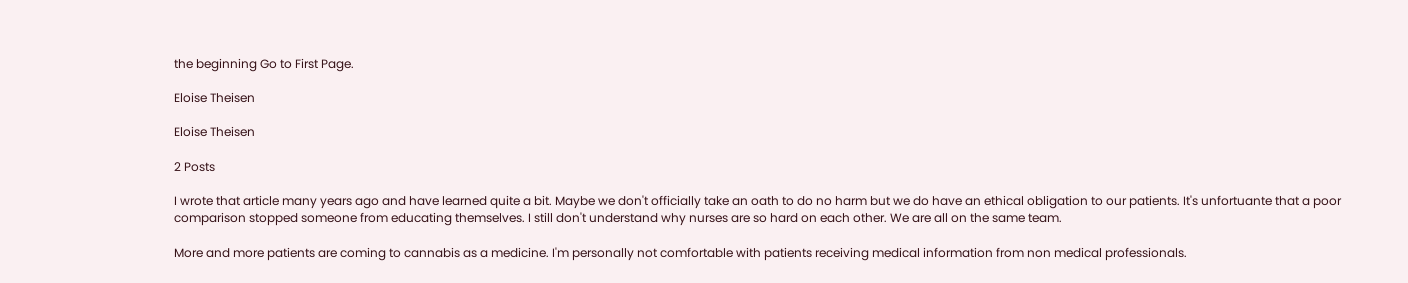the beginning Go to First Page.

Eloise Theisen

Eloise Theisen

2 Posts

I wrote that article many years ago and have learned quite a bit. Maybe we don't officially take an oath to do no harm but we do have an ethical obligation to our patients. It's unfortuante that a poor comparison stopped someone from educating themselves. I still don't understand why nurses are so hard on each other. We are all on the same team.

More and more patients are coming to cannabis as a medicine. I'm personally not comfortable with patients receiving medical information from non medical professionals.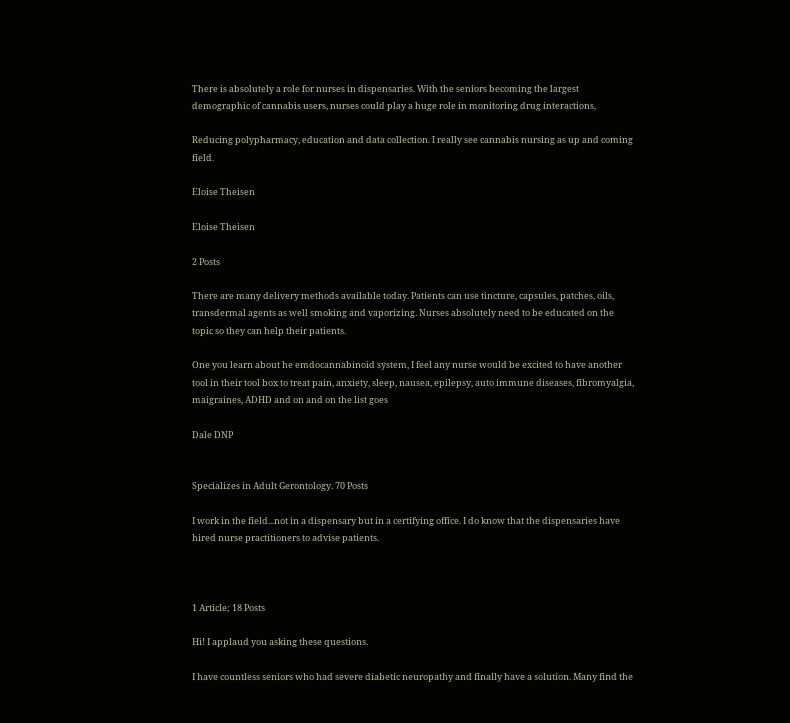There is absolutely a role for nurses in dispensaries. With the seniors becoming the largest demographic of cannabis users, nurses could play a huge role in monitoring drug interactions,

Reducing polypharmacy, education and data collection. I really see cannabis nursing as up and coming field.

Eloise Theisen

Eloise Theisen

2 Posts

There are many delivery methods available today. Patients can use tincture, capsules, patches, oils, transdermal agents as well smoking and vaporizing. Nurses absolutely need to be educated on the topic so they can help their patients.

One you learn about he emdocannabinoid system, I feel any nurse would be excited to have another tool in their tool box to treat pain, anxiety, sleep, nausea, epilepsy, auto immune diseases, fibromyalgia, maigraines, ADHD and on and on the list goes

Dale DNP


Specializes in Adult Gerontology. 70 Posts

I work in the field...not in a dispensary but in a certifying office. I do know that the dispensaries have hired nurse practitioners to advise patients.



1 Article; 18 Posts

Hi! I applaud you asking these questions.

I have countless seniors who had severe diabetic neuropathy and finally have a solution. Many find the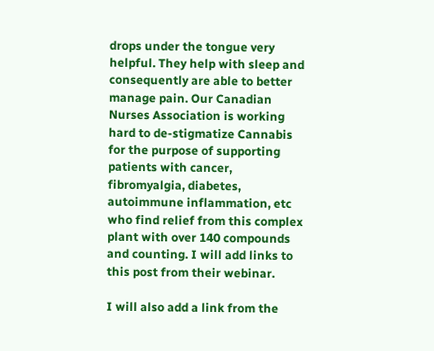drops under the tongue very helpful. They help with sleep and consequently are able to better manage pain. Our Canadian Nurses Association is working hard to de-stigmatize Cannabis for the purpose of supporting patients with cancer, fibromyalgia, diabetes, autoimmune inflammation, etc who find relief from this complex plant with over 140 compounds and counting. I will add links to this post from their webinar.

I will also add a link from the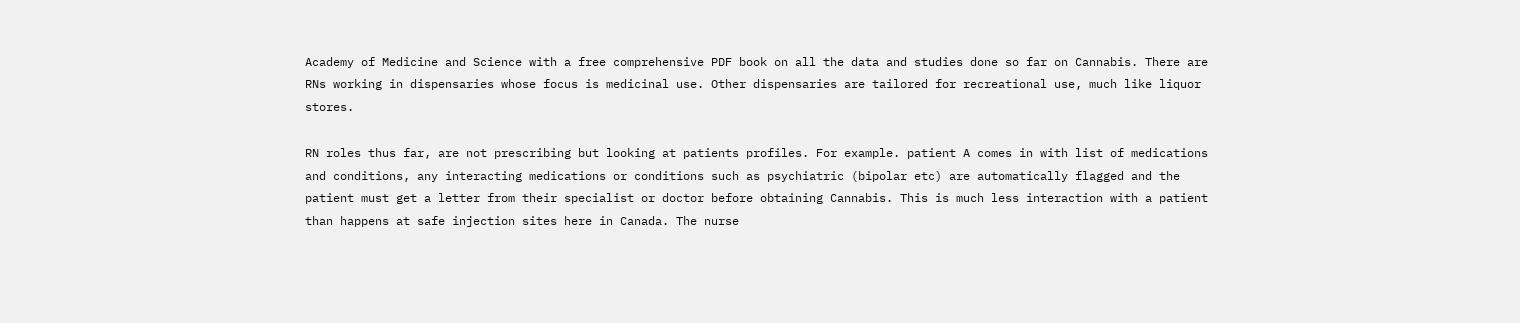Academy of Medicine and Science with a free comprehensive PDF book on all the data and studies done so far on Cannabis. There are RNs working in dispensaries whose focus is medicinal use. Other dispensaries are tailored for recreational use, much like liquor stores.

RN roles thus far, are not prescribing but looking at patients profiles. For example. patient A comes in with list of medications and conditions, any interacting medications or conditions such as psychiatric (bipolar etc) are automatically flagged and the patient must get a letter from their specialist or doctor before obtaining Cannabis. This is much less interaction with a patient than happens at safe injection sites here in Canada. The nurse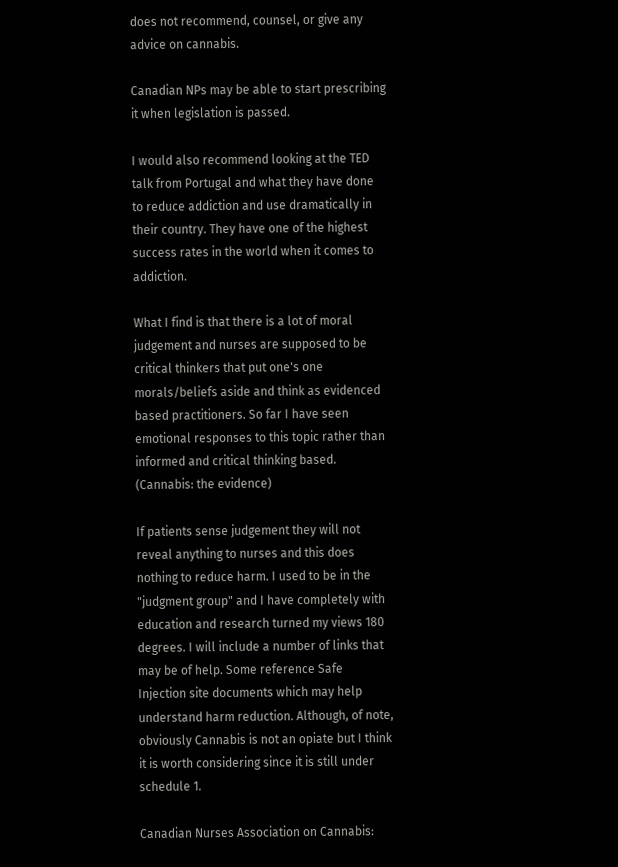does not recommend, counsel, or give any advice on cannabis.

Canadian NPs may be able to start prescribing it when legislation is passed.

I would also recommend looking at the TED talk from Portugal and what they have done to reduce addiction and use dramatically in their country. They have one of the highest success rates in the world when it comes to addiction.

What I find is that there is a lot of moral judgement and nurses are supposed to be critical thinkers that put one's one morals/beliefs aside and think as evidenced based practitioners. So far I have seen emotional responses to this topic rather than informed and critical thinking based. (Cannabis: the evidence)

If patients sense judgement they will not reveal anything to nurses and this does nothing to reduce harm. I used to be in the "judgment group" and I have completely with education and research turned my views 180 degrees. I will include a number of links that may be of help. Some reference Safe Injection site documents which may help understand harm reduction. Although, of note, obviously Cannabis is not an opiate but I think it is worth considering since it is still under schedule 1.

Canadian Nurses Association on Cannabis: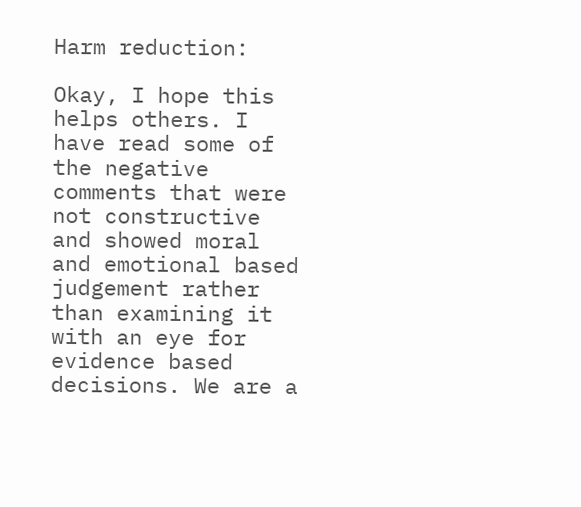Harm reduction:

Okay, I hope this helps others. I have read some of the negative comments that were not constructive and showed moral and emotional based judgement rather than examining it with an eye for evidence based decisions. We are a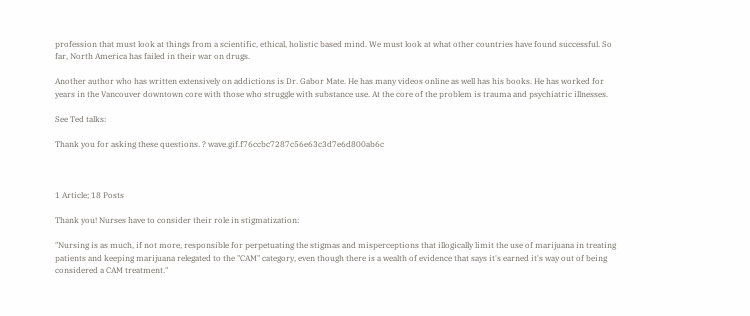profession that must look at things from a scientific, ethical, holistic based mind. We must look at what other countries have found successful. So far, North America has failed in their war on drugs.

Another author who has written extensively on addictions is Dr. Gabor Mate. He has many videos online as well has his books. He has worked for years in the Vancouver downtown core with those who struggle with substance use. At the core of the problem is trauma and psychiatric illnesses.

See Ted talks:

Thank you for asking these questions. ? wave.gif.f76ccbc7287c56e63c3d7e6d800ab6c



1 Article; 18 Posts

Thank you! Nurses have to consider their role in stigmatization:

"Nursing is as much, if not more, responsible for perpetuating the stigmas and misperceptions that illogically limit the use of marijuana in treating patients and keeping marijuana relegated to the "CAM" category, even though there is a wealth of evidence that says it's earned it's way out of being considered a CAM treatment."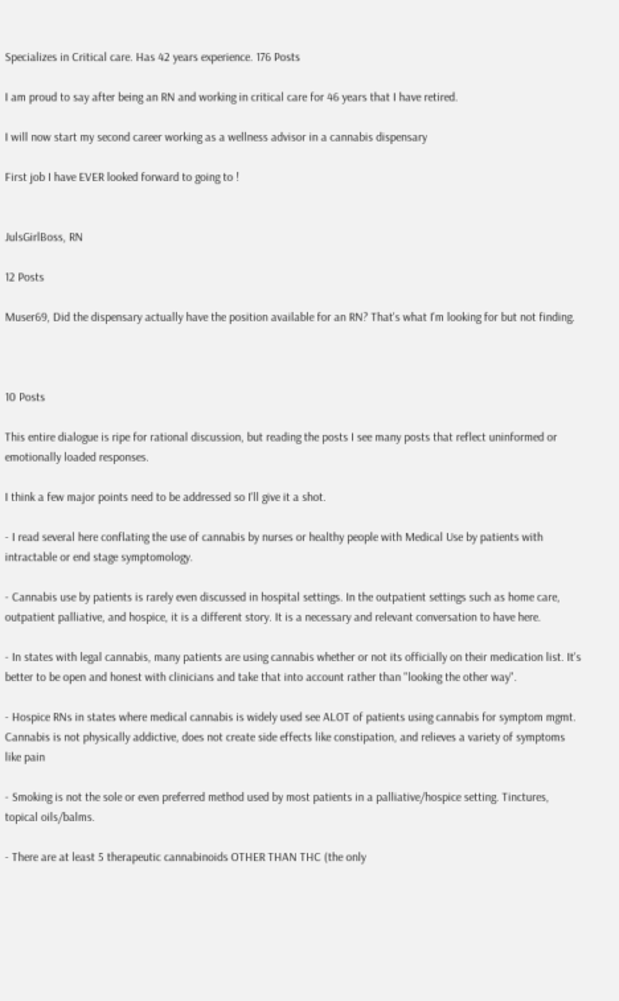Specializes in Critical care. Has 42 years experience. 176 Posts

I am proud to say after being an RN and working in critical care for 46 years that I have retired.

I will now start my second career working as a wellness advisor in a cannabis dispensary

First job I have EVER looked forward to going to !


JulsGirlBoss, RN

12 Posts

Muser69, Did the dispensary actually have the position available for an RN? That's what I'm looking for but not finding.



10 Posts

This entire dialogue is ripe for rational discussion, but reading the posts I see many posts that reflect uninformed or emotionally loaded responses.

I think a few major points need to be addressed so I'll give it a shot.

- I read several here conflating the use of cannabis by nurses or healthy people with Medical Use by patients with intractable or end stage symptomology.

- Cannabis use by patients is rarely even discussed in hospital settings. In the outpatient settings such as home care, outpatient palliative, and hospice, it is a different story. It is a necessary and relevant conversation to have here.

- In states with legal cannabis, many patients are using cannabis whether or not its officially on their medication list. It's better to be open and honest with clinicians and take that into account rather than "looking the other way".

- Hospice RNs in states where medical cannabis is widely used see ALOT of patients using cannabis for symptom mgmt. Cannabis is not physically addictive, does not create side effects like constipation, and relieves a variety of symptoms like pain

- Smoking is not the sole or even preferred method used by most patients in a palliative/hospice setting. Tinctures, topical oils/balms.

- There are at least 5 therapeutic cannabinoids OTHER THAN THC (the only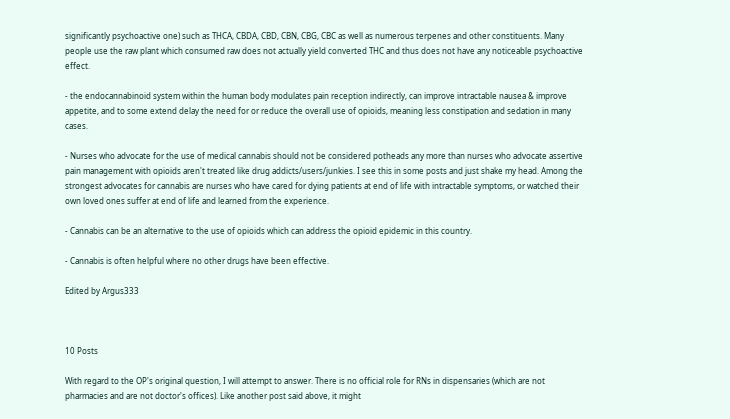significantly psychoactive one) such as THCA, CBDA, CBD, CBN, CBG, CBC as well as numerous terpenes and other constituents. Many people use the raw plant which consumed raw does not actually yield converted THC and thus does not have any noticeable psychoactive effect.

- the endocannabinoid system within the human body modulates pain reception indirectly, can improve intractable nausea & improve appetite, and to some extend delay the need for or reduce the overall use of opioids, meaning less constipation and sedation in many cases.

- Nurses who advocate for the use of medical cannabis should not be considered potheads any more than nurses who advocate assertive pain management with opioids aren't treated like drug addicts/users/junkies. I see this in some posts and just shake my head. Among the strongest advocates for cannabis are nurses who have cared for dying patients at end of life with intractable symptoms, or watched their own loved ones suffer at end of life and learned from the experience.

- Cannabis can be an alternative to the use of opioids which can address the opioid epidemic in this country.

- Cannabis is often helpful where no other drugs have been effective.

Edited by Argus333



10 Posts

With regard to the OP's original question, I will attempt to answer. There is no official role for RNs in dispensaries (which are not pharmacies and are not doctor's offices). Like another post said above, it might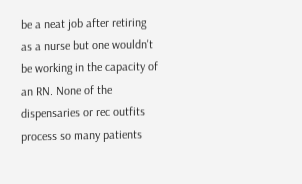be a neat job after retiring as a nurse but one wouldn't be working in the capacity of an RN. None of the dispensaries or rec outfits process so many patients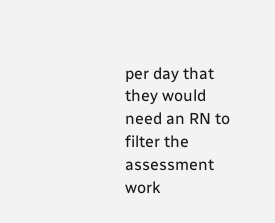per day that they would need an RN to filter the assessment work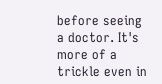before seeing a doctor. It's more of a trickle even in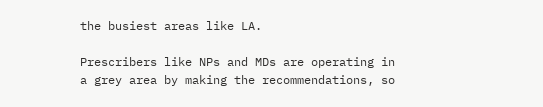the busiest areas like LA.

Prescribers like NPs and MDs are operating in a grey area by making the recommendations, so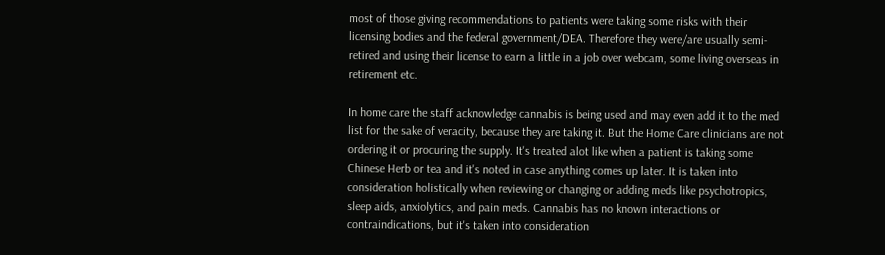most of those giving recommendations to patients were taking some risks with their licensing bodies and the federal government/DEA. Therefore they were/are usually semi-retired and using their license to earn a little in a job over webcam, some living overseas in retirement etc.

In home care the staff acknowledge cannabis is being used and may even add it to the med list for the sake of veracity, because they are taking it. But the Home Care clinicians are not ordering it or procuring the supply. It's treated alot like when a patient is taking some Chinese Herb or tea and it's noted in case anything comes up later. It is taken into consideration holistically when reviewing or changing or adding meds like psychotropics, sleep aids, anxiolytics, and pain meds. Cannabis has no known interactions or contraindications, but it's taken into consideration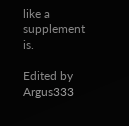like a supplement is.

Edited by Argus333